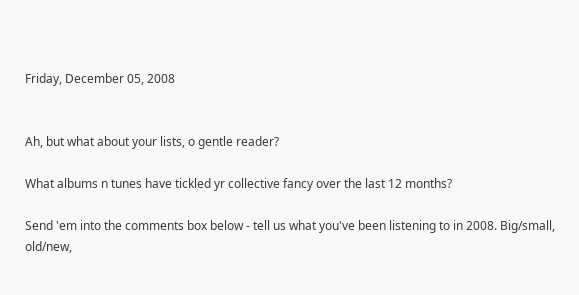Friday, December 05, 2008


Ah, but what about your lists, o gentle reader?

What albums n tunes have tickled yr collective fancy over the last 12 months?

Send 'em into the comments box below - tell us what you've been listening to in 2008. Big/small, old/new,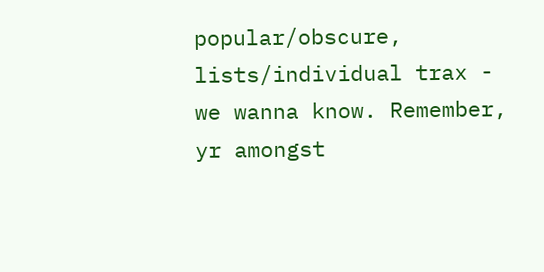popular/obscure, lists/individual trax - we wanna know. Remember, yr amongst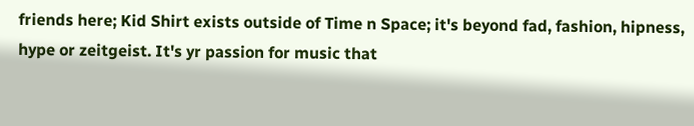friends here; Kid Shirt exists outside of Time n Space; it's beyond fad, fashion, hipness, hype or zeitgeist. It's yr passion for music that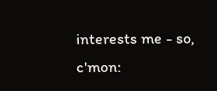interests me - so, c'mon: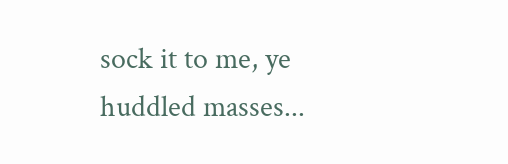sock it to me, ye huddled masses...